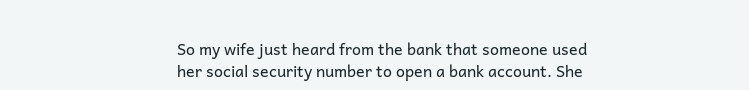So my wife just heard from the bank that someone used her social security number to open a bank account. She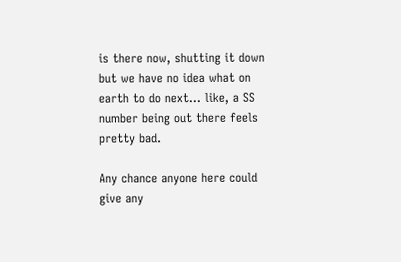is there now, shutting it down but we have no idea what on earth to do next… like, a SS number being out there feels pretty bad.

Any chance anyone here could give any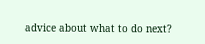advice about what to do next?